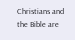Christians and the Bible are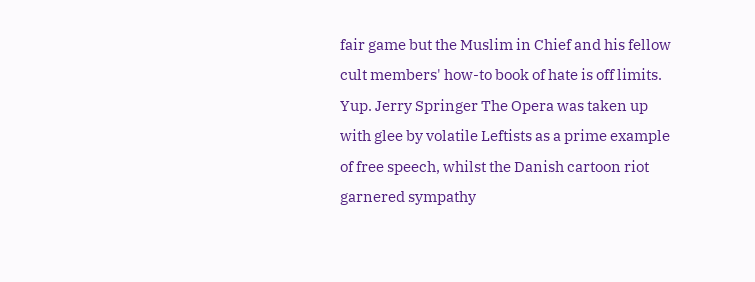fair game but the Muslim in Chief and his fellow cult members' how-to book of hate is off limits.
Yup. Jerry Springer The Opera was taken up with glee by volatile Leftists as a prime example of free speech, whilst the Danish cartoon riot garnered sympathy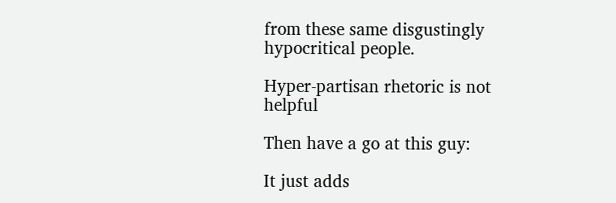from these same disgustingly hypocritical people.

Hyper-partisan rhetoric is not helpful

Then have a go at this guy:

It just adds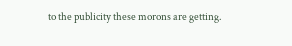to the publicity these morons are getting.